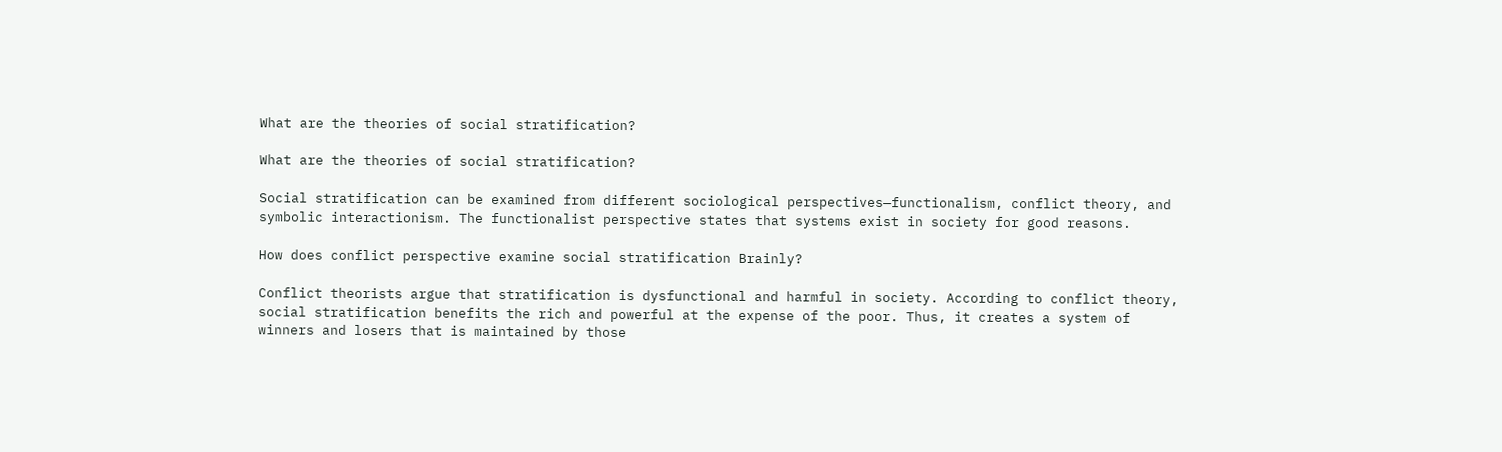What are the theories of social stratification?

What are the theories of social stratification?

Social stratification can be examined from different sociological perspectives—functionalism, conflict theory, and symbolic interactionism. The functionalist perspective states that systems exist in society for good reasons.

How does conflict perspective examine social stratification Brainly?

Conflict theorists argue that stratification is dysfunctional and harmful in society. According to conflict theory, social stratification benefits the rich and powerful at the expense of the poor. Thus, it creates a system of winners and losers that is maintained by those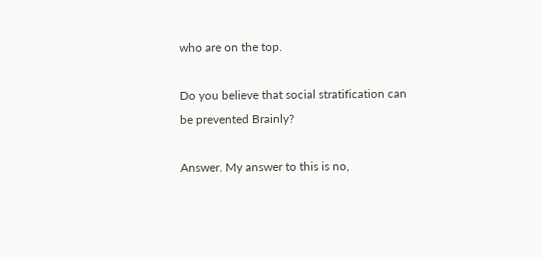who are on the top.

Do you believe that social stratification can be prevented Brainly?

Answer. My answer to this is no,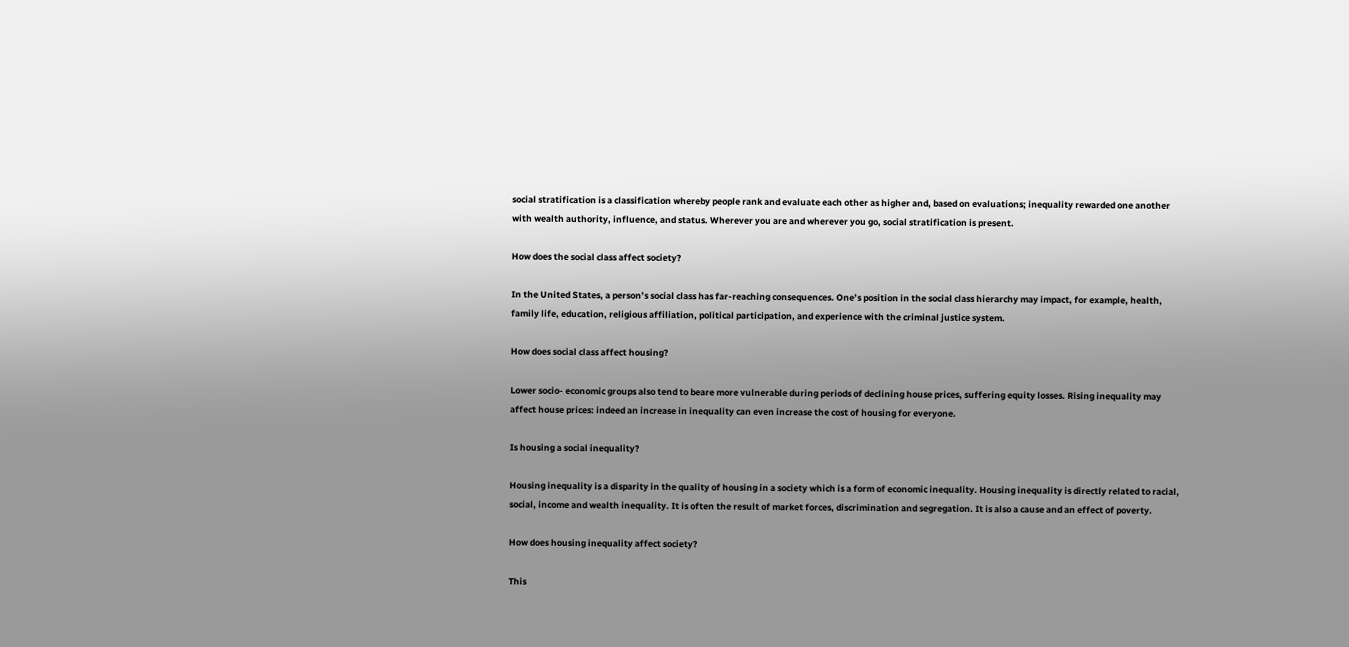social stratification is a classification whereby people rank and evaluate each other as higher and, based on evaluations; inequality rewarded one another with wealth authority, influence, and status. Wherever you are and wherever you go, social stratification is present.

How does the social class affect society?

In the United States, a person’s social class has far-reaching consequences. One’s position in the social class hierarchy may impact, for example, health, family life, education, religious affiliation, political participation, and experience with the criminal justice system.

How does social class affect housing?

Lower socio- economic groups also tend to beare more vulnerable during periods of declining house prices, suffering equity losses. Rising inequality may affect house prices: indeed an increase in inequality can even increase the cost of housing for everyone.

Is housing a social inequality?

Housing inequality is a disparity in the quality of housing in a society which is a form of economic inequality. Housing inequality is directly related to racial, social, income and wealth inequality. It is often the result of market forces, discrimination and segregation. It is also a cause and an effect of poverty.

How does housing inequality affect society?

This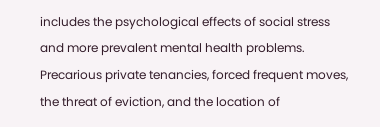includes the psychological effects of social stress and more prevalent mental health problems. Precarious private tenancies, forced frequent moves, the threat of eviction, and the location of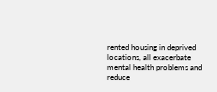rented housing in deprived locations, all exacerbate mental health problems and reduce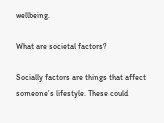wellbeing.

What are societal factors?

Socially factors are things that affect someone’s lifestyle. These could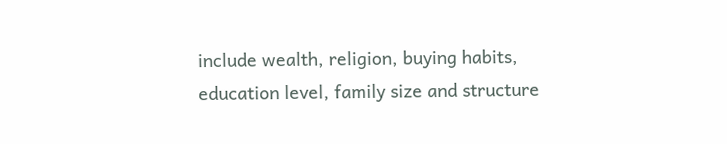include wealth, religion, buying habits, education level, family size and structure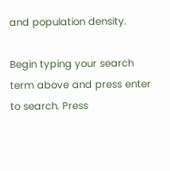and population density.

Begin typing your search term above and press enter to search. Press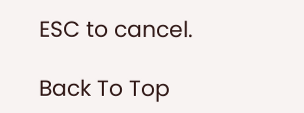ESC to cancel.

Back To Top